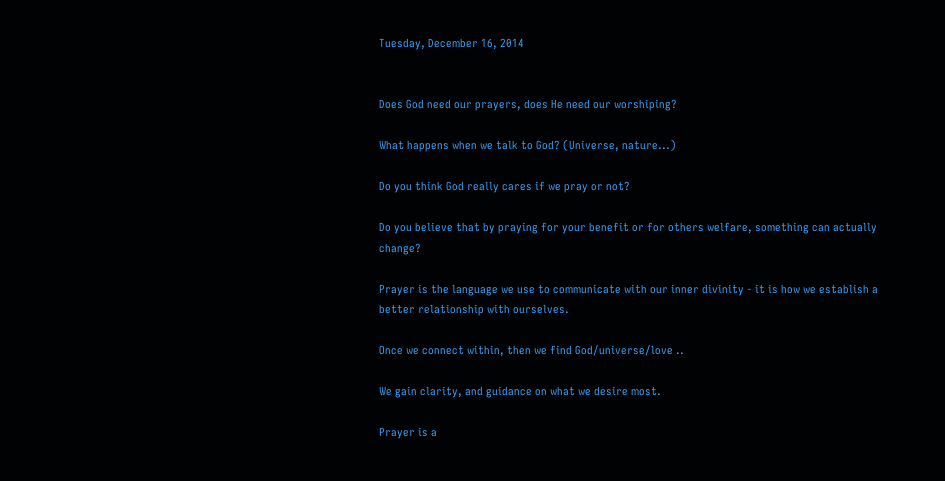Tuesday, December 16, 2014


Does God need our prayers, does He need our worshiping?

What happens when we talk to God? (Universe, nature...)

Do you think God really cares if we pray or not?

Do you believe that by praying for your benefit or for others welfare, something can actually change?

Prayer is the language we use to communicate with our inner divinity - it is how we establish a better relationship with ourselves.

Once we connect within, then we find God/universe/love ..

We gain clarity, and guidance on what we desire most.

Prayer is a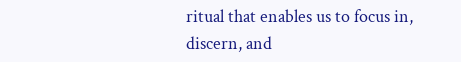ritual that enables us to focus in, discern, and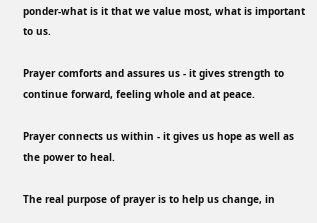ponder-what is it that we value most, what is important to us.

Prayer comforts and assures us - it gives strength to continue forward, feeling whole and at peace.

Prayer connects us within - it gives us hope as well as the power to heal.

The real purpose of prayer is to help us change, in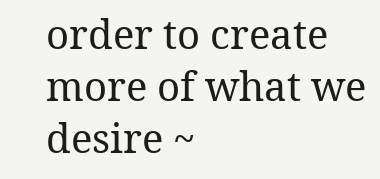order to create more of what we desire ~